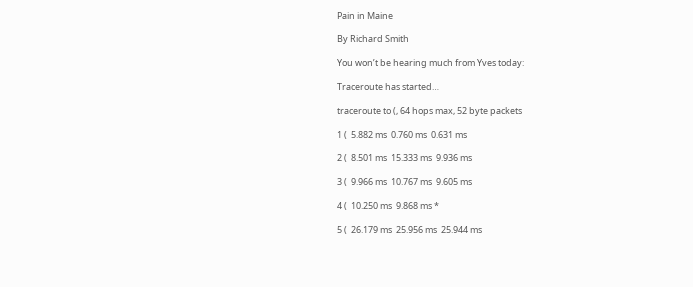Pain in Maine

By Richard Smith

You won’t be hearing much from Yves today:

Traceroute has started…

traceroute to (, 64 hops max, 52 byte packets

1 (  5.882 ms  0.760 ms  0.631 ms

2 (  8.501 ms  15.333 ms  9.936 ms

3 (  9.966 ms  10.767 ms  9.605 ms

4 (  10.250 ms  9.868 ms *

5 (  26.179 ms  25.956 ms  25.944 ms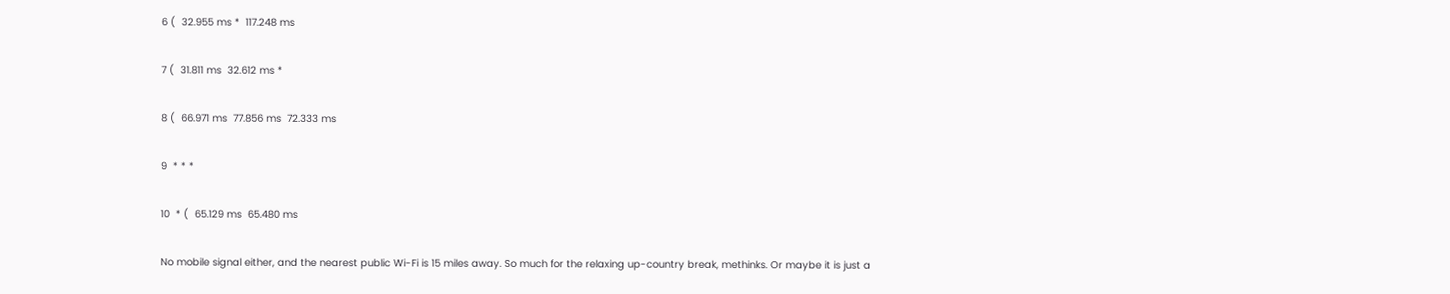6 (  32.955 ms *  117.248 ms

7 (  31.811 ms  32.612 ms *

8 (  66.971 ms  77.856 ms  72.333 ms

9  * * *

10  * (  65.129 ms  65.480 ms

No mobile signal either, and the nearest public Wi-Fi is 15 miles away. So much for the relaxing up-country break, methinks. Or maybe it is just a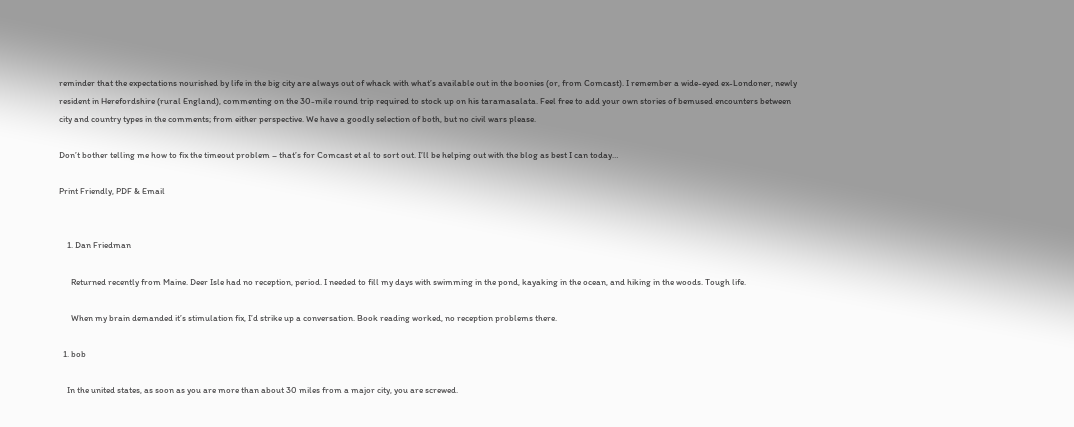reminder that the expectations nourished by life in the big city are always out of whack with what’s available out in the boonies (or, from Comcast). I remember a wide-eyed ex-Londoner, newly resident in Herefordshire (rural England), commenting on the 30-mile round trip required to stock up on his taramasalata. Feel free to add your own stories of bemused encounters between city and country types in the comments; from either perspective. We have a goodly selection of both, but no civil wars please.

Don’t bother telling me how to fix the timeout problem – that’s for Comcast et al to sort out. I’ll be helping out with the blog as best I can today…

Print Friendly, PDF & Email


    1. Dan Friedman

      Returned recently from Maine. Deer Isle had no reception, period. I needed to fill my days with swimming in the pond, kayaking in the ocean, and hiking in the woods. Tough life.

      When my brain demanded it’s stimulation fix, I’d strike up a conversation. Book reading worked, no reception problems there.

  1. bob

    In the united states, as soon as you are more than about 30 miles from a major city, you are screwed.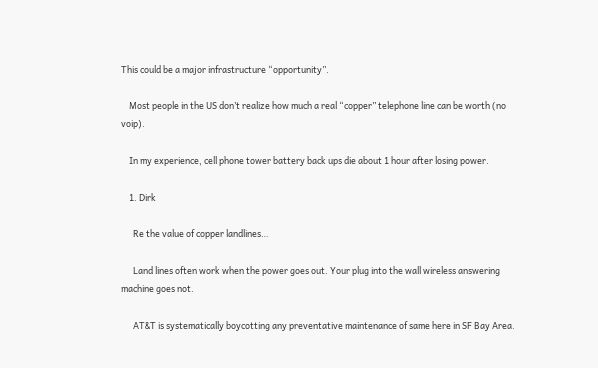This could be a major infrastructure “opportunity”.

    Most people in the US don’t realize how much a real “copper” telephone line can be worth (no voip).

    In my experience, cell phone tower battery back ups die about 1 hour after losing power.

    1. Dirk

      Re the value of copper landlines…

      Land lines often work when the power goes out. Your plug into the wall wireless answering machine goes not.

      AT&T is systematically boycotting any preventative maintenance of same here in SF Bay Area.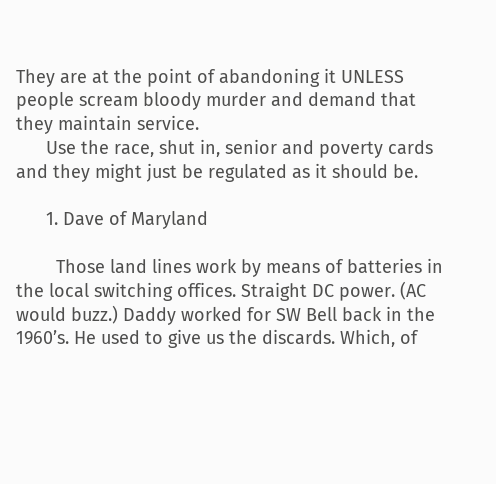They are at the point of abandoning it UNLESS people scream bloody murder and demand that they maintain service.
      Use the race, shut in, senior and poverty cards and they might just be regulated as it should be.

      1. Dave of Maryland

        Those land lines work by means of batteries in the local switching offices. Straight DC power. (AC would buzz.) Daddy worked for SW Bell back in the 1960’s. He used to give us the discards. Which, of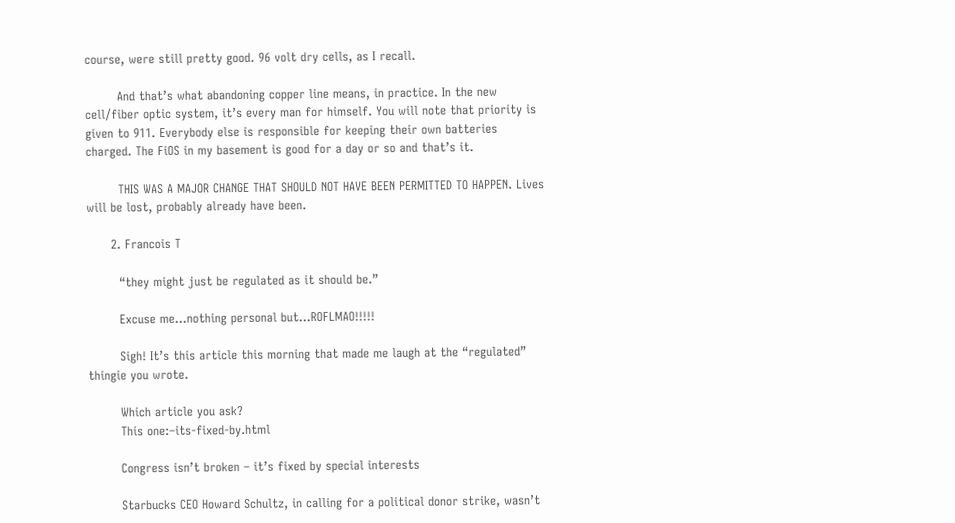course, were still pretty good. 96 volt dry cells, as I recall.

        And that’s what abandoning copper line means, in practice. In the new cell/fiber optic system, it’s every man for himself. You will note that priority is given to 911. Everybody else is responsible for keeping their own batteries charged. The FiOS in my basement is good for a day or so and that’s it.

        THIS WAS A MAJOR CHANGE THAT SHOULD NOT HAVE BEEN PERMITTED TO HAPPEN. Lives will be lost, probably already have been.

      2. Francois T

        “they might just be regulated as it should be.”

        Excuse me…nothing personal but…ROFLMAO!!!!!

        Sigh! It’s this article this morning that made me laugh at the “regulated” thingie you wrote.

        Which article you ask?
        This one:–its-fixed-by.html

        Congress isn’t broken – it’s fixed by special interests

        Starbucks CEO Howard Schultz, in calling for a political donor strike, wasn’t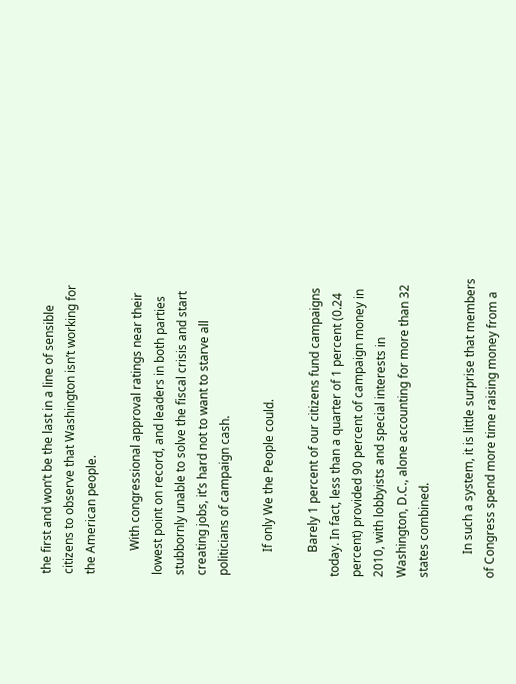the first and won’t be the last in a line of sensible citizens to observe that Washington isn’t working for the American people.

        With congressional approval ratings near their lowest point on record, and leaders in both parties stubbornly unable to solve the fiscal crisis and start creating jobs, it’s hard not to want to starve all politicians of campaign cash.

        If only We the People could.

        Barely 1 percent of our citizens fund campaigns today. In fact, less than a quarter of 1 percent (0.24 percent) provided 90 percent of campaign money in 2010, with lobbyists and special interests in Washington, D.C., alone accounting for more than 32 states combined.

        In such a system, it is little surprise that members of Congress spend more time raising money from a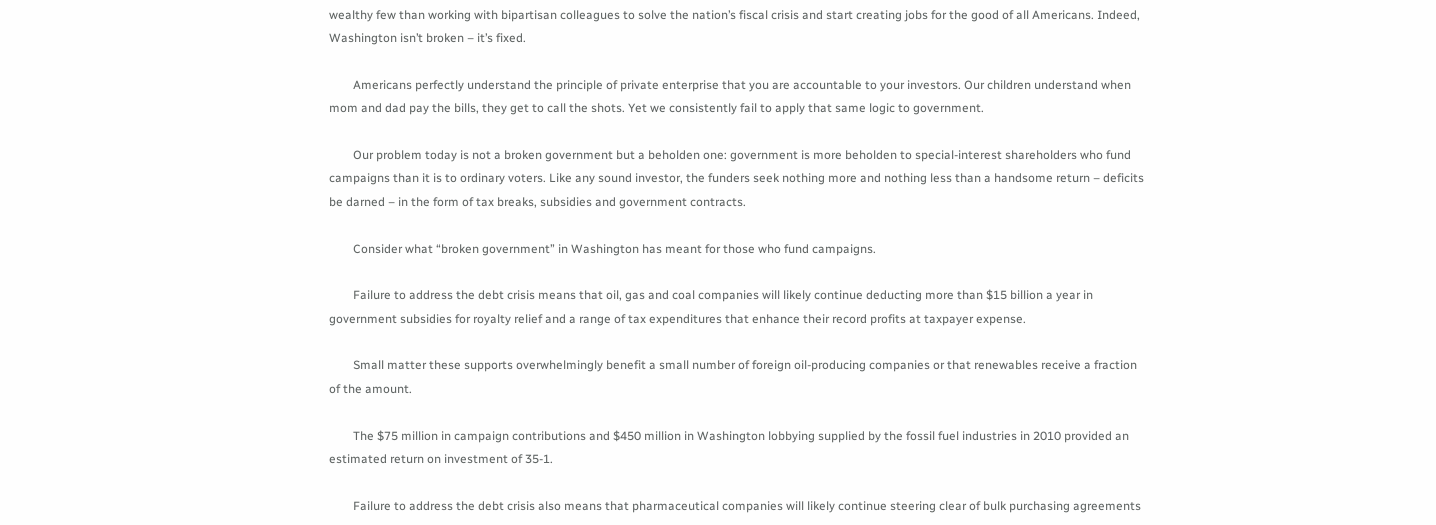wealthy few than working with bipartisan colleagues to solve the nation’s fiscal crisis and start creating jobs for the good of all Americans. Indeed, Washington isn’t broken – it’s fixed.

        Americans perfectly understand the principle of private enterprise that you are accountable to your investors. Our children understand when mom and dad pay the bills, they get to call the shots. Yet we consistently fail to apply that same logic to government.

        Our problem today is not a broken government but a beholden one: government is more beholden to special-interest shareholders who fund campaigns than it is to ordinary voters. Like any sound investor, the funders seek nothing more and nothing less than a handsome return – deficits be darned – in the form of tax breaks, subsidies and government contracts.

        Consider what “broken government” in Washington has meant for those who fund campaigns.

        Failure to address the debt crisis means that oil, gas and coal companies will likely continue deducting more than $15 billion a year in government subsidies for royalty relief and a range of tax expenditures that enhance their record profits at taxpayer expense.

        Small matter these supports overwhelmingly benefit a small number of foreign oil-producing companies or that renewables receive a fraction of the amount.

        The $75 million in campaign contributions and $450 million in Washington lobbying supplied by the fossil fuel industries in 2010 provided an estimated return on investment of 35-1.

        Failure to address the debt crisis also means that pharmaceutical companies will likely continue steering clear of bulk purchasing agreements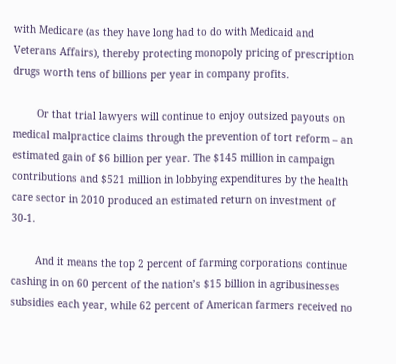with Medicare (as they have long had to do with Medicaid and Veterans Affairs), thereby protecting monopoly pricing of prescription drugs worth tens of billions per year in company profits.

        Or that trial lawyers will continue to enjoy outsized payouts on medical malpractice claims through the prevention of tort reform – an estimated gain of $6 billion per year. The $145 million in campaign contributions and $521 million in lobbying expenditures by the health care sector in 2010 produced an estimated return on investment of 30-1.

        And it means the top 2 percent of farming corporations continue cashing in on 60 percent of the nation’s $15 billion in agribusinesses subsidies each year, while 62 percent of American farmers received no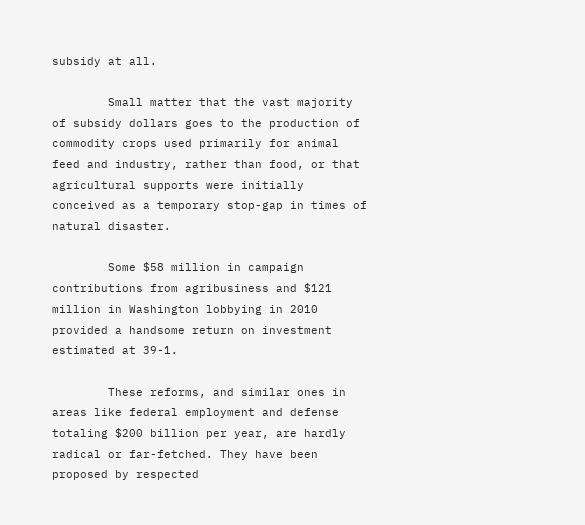subsidy at all.

        Small matter that the vast majority of subsidy dollars goes to the production of commodity crops used primarily for animal feed and industry, rather than food, or that agricultural supports were initially conceived as a temporary stop-gap in times of natural disaster.

        Some $58 million in campaign contributions from agribusiness and $121 million in Washington lobbying in 2010 provided a handsome return on investment estimated at 39-1.

        These reforms, and similar ones in areas like federal employment and defense totaling $200 billion per year, are hardly radical or far-fetched. They have been proposed by respected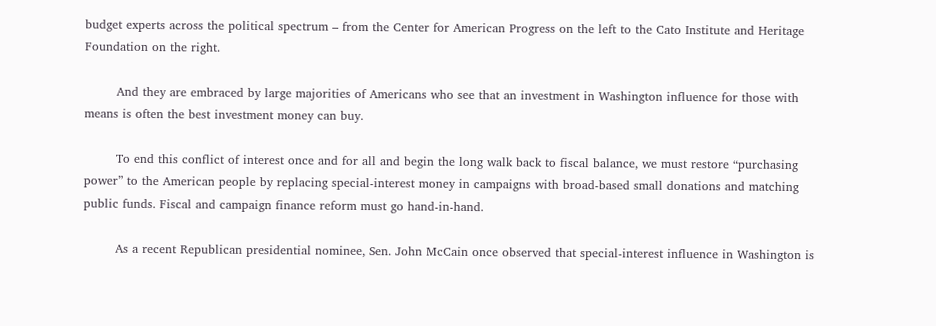budget experts across the political spectrum – from the Center for American Progress on the left to the Cato Institute and Heritage Foundation on the right.

        And they are embraced by large majorities of Americans who see that an investment in Washington influence for those with means is often the best investment money can buy.

        To end this conflict of interest once and for all and begin the long walk back to fiscal balance, we must restore “purchasing power” to the American people by replacing special-interest money in campaigns with broad-based small donations and matching public funds. Fiscal and campaign finance reform must go hand-in-hand.

        As a recent Republican presidential nominee, Sen. John McCain once observed that special-interest influence in Washington is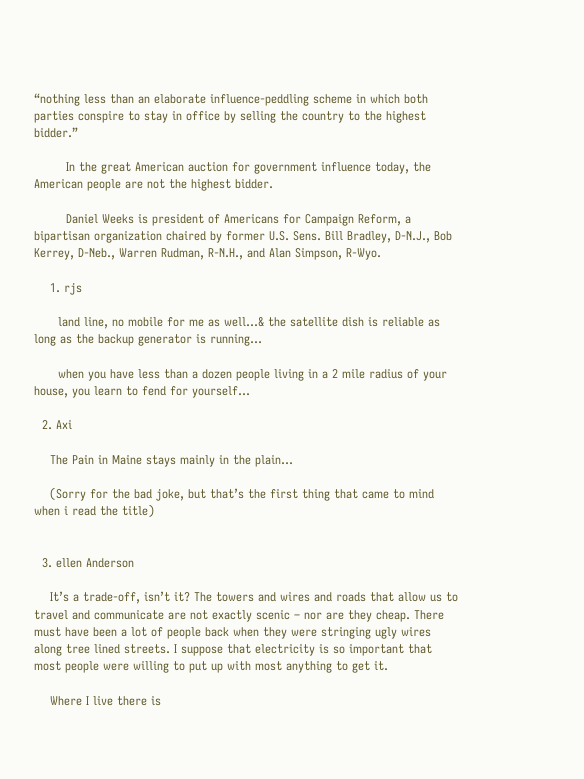“nothing less than an elaborate influence-peddling scheme in which both parties conspire to stay in office by selling the country to the highest bidder.”

        In the great American auction for government influence today, the American people are not the highest bidder.

        Daniel Weeks is president of Americans for Campaign Reform, a bipartisan organization chaired by former U.S. Sens. Bill Bradley, D-N.J., Bob Kerrey, D-Neb., Warren Rudman, R-N.H., and Alan Simpson, R-Wyo.

    1. rjs

      land line, no mobile for me as well…& the satellite dish is reliable as long as the backup generator is running…

      when you have less than a dozen people living in a 2 mile radius of your house, you learn to fend for yourself…

  2. Axi

    The Pain in Maine stays mainly in the plain…

    (Sorry for the bad joke, but that’s the first thing that came to mind when i read the title)


  3. ellen Anderson

    It’s a trade-off, isn’t it? The towers and wires and roads that allow us to travel and communicate are not exactly scenic – nor are they cheap. There must have been a lot of people back when they were stringing ugly wires along tree lined streets. I suppose that electricity is so important that most people were willing to put up with most anything to get it.

    Where I live there is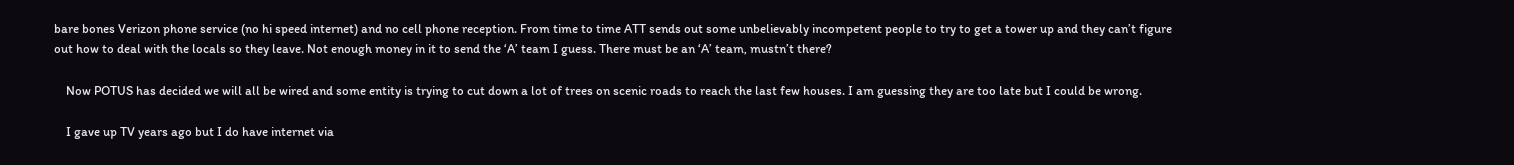bare bones Verizon phone service (no hi speed internet) and no cell phone reception. From time to time ATT sends out some unbelievably incompetent people to try to get a tower up and they can’t figure out how to deal with the locals so they leave. Not enough money in it to send the ‘A’ team I guess. There must be an ‘A’ team, mustn’t there?

    Now POTUS has decided we will all be wired and some entity is trying to cut down a lot of trees on scenic roads to reach the last few houses. I am guessing they are too late but I could be wrong.

    I gave up TV years ago but I do have internet via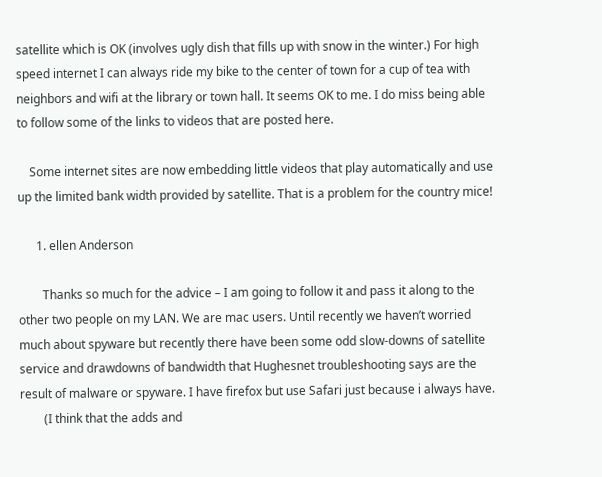satellite which is OK (involves ugly dish that fills up with snow in the winter.) For high speed internet I can always ride my bike to the center of town for a cup of tea with neighbors and wifi at the library or town hall. It seems OK to me. I do miss being able to follow some of the links to videos that are posted here.

    Some internet sites are now embedding little videos that play automatically and use up the limited bank width provided by satellite. That is a problem for the country mice!

      1. ellen Anderson

        Thanks so much for the advice – I am going to follow it and pass it along to the other two people on my LAN. We are mac users. Until recently we haven’t worried much about spyware but recently there have been some odd slow-downs of satellite service and drawdowns of bandwidth that Hughesnet troubleshooting says are the result of malware or spyware. I have firefox but use Safari just because i always have.
        (I think that the adds and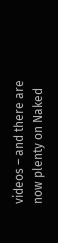videos – and there are now plenty on Naked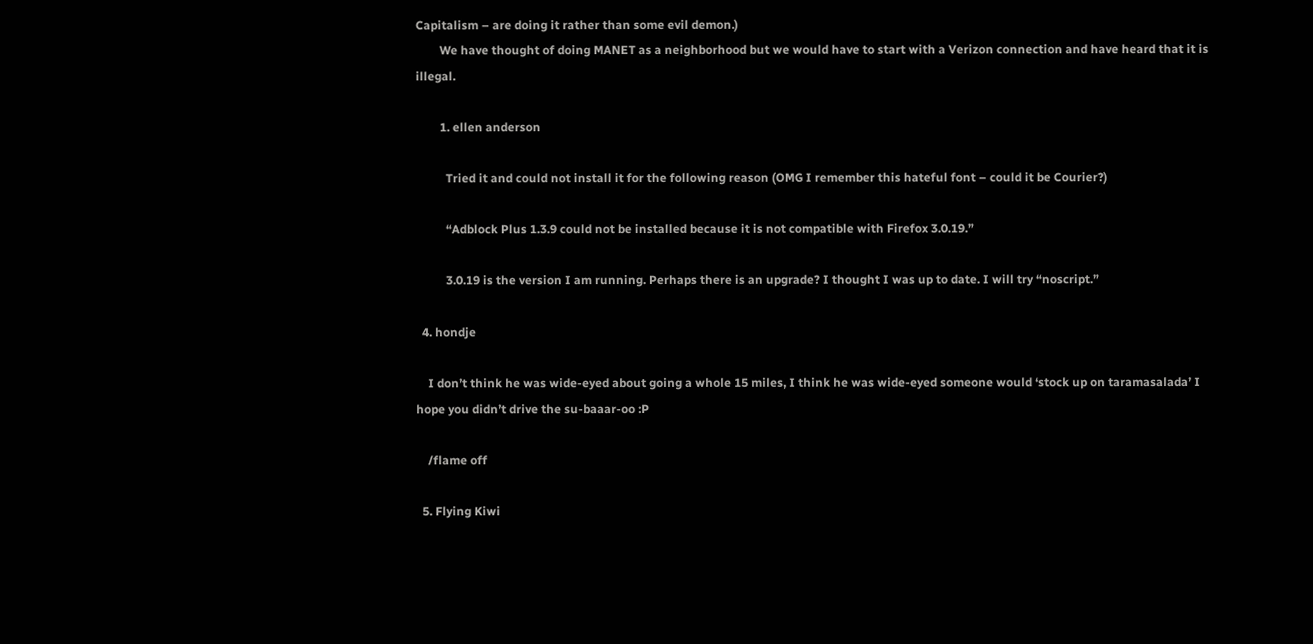Capitalism – are doing it rather than some evil demon.)
        We have thought of doing MANET as a neighborhood but we would have to start with a Verizon connection and have heard that it is illegal.

        1. ellen anderson

          Tried it and could not install it for the following reason (OMG I remember this hateful font – could it be Courier?)

          “Adblock Plus 1.3.9 could not be installed because it is not compatible with Firefox 3.0.19.”

          3.0.19 is the version I am running. Perhaps there is an upgrade? I thought I was up to date. I will try “noscript.”

  4. hondje

    I don’t think he was wide-eyed about going a whole 15 miles, I think he was wide-eyed someone would ‘stock up on taramasalada’ I hope you didn’t drive the su-baaar-oo :P

    /flame off

  5. Flying Kiwi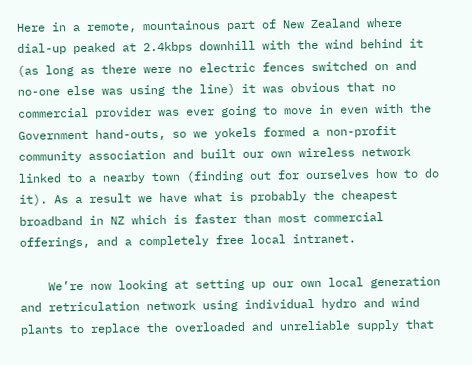Here in a remote, mountainous part of New Zealand where dial-up peaked at 2.4kbps downhill with the wind behind it (as long as there were no electric fences switched on and no-one else was using the line) it was obvious that no commercial provider was ever going to move in even with the Government hand-outs, so we yokels formed a non-profit community association and built our own wireless network linked to a nearby town (finding out for ourselves how to do it). As a result we have what is probably the cheapest broadband in NZ which is faster than most commercial offerings, and a completely free local intranet.

    We’re now looking at setting up our own local generation and retriculation network using individual hydro and wind plants to replace the overloaded and unreliable supply that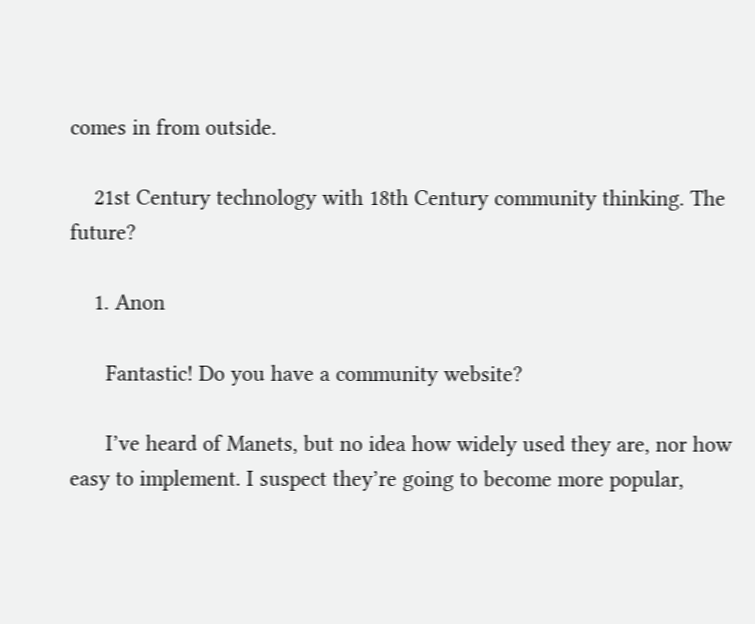comes in from outside.

    21st Century technology with 18th Century community thinking. The future?

    1. Anon

      Fantastic! Do you have a community website?

      I’ve heard of Manets, but no idea how widely used they are, nor how easy to implement. I suspect they’re going to become more popular,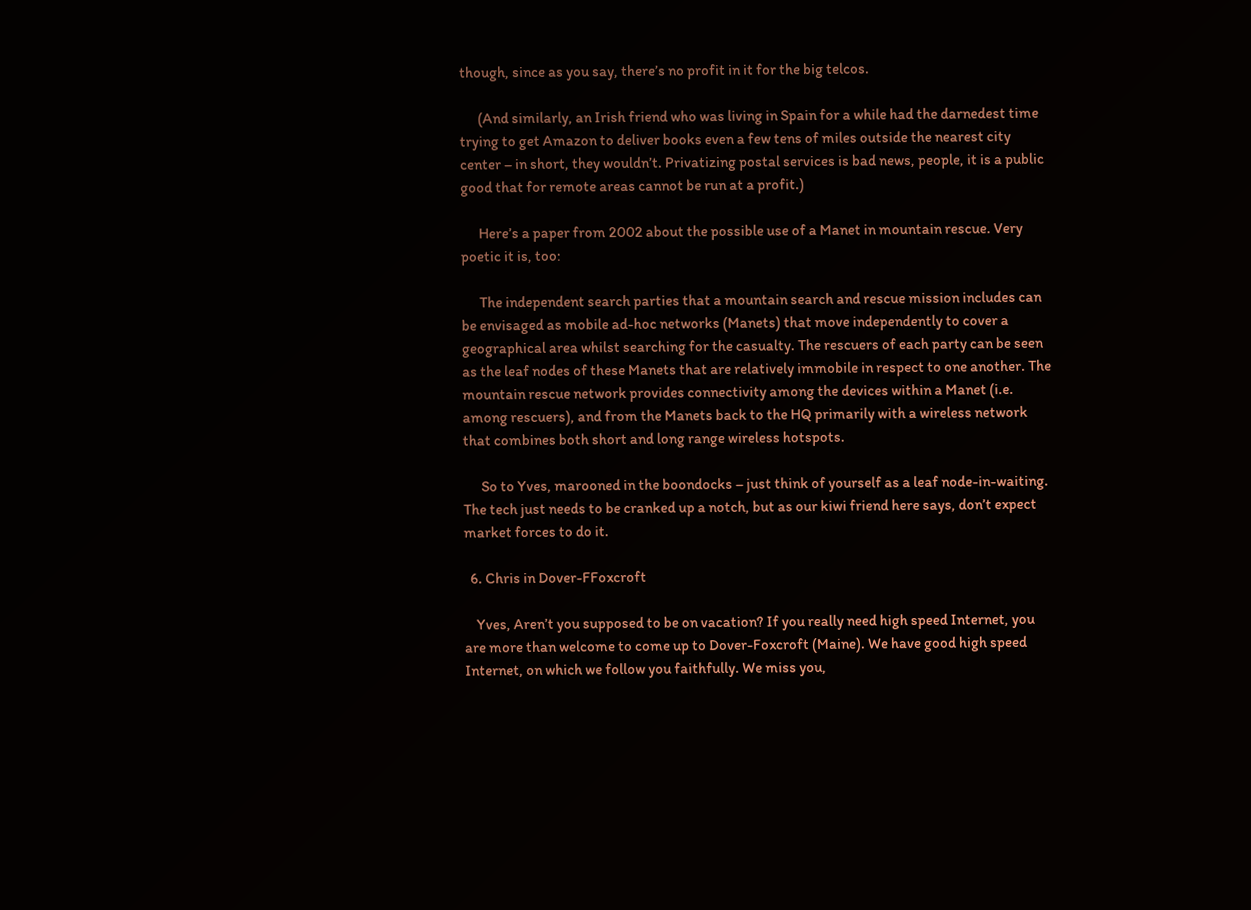though, since as you say, there’s no profit in it for the big telcos.

      (And similarly, an Irish friend who was living in Spain for a while had the darnedest time trying to get Amazon to deliver books even a few tens of miles outside the nearest city center – in short, they wouldn’t. Privatizing postal services is bad news, people, it is a public good that for remote areas cannot be run at a profit.)

      Here’s a paper from 2002 about the possible use of a Manet in mountain rescue. Very poetic it is, too:

      The independent search parties that a mountain search and rescue mission includes can be envisaged as mobile ad-hoc networks (Manets) that move independently to cover a geographical area whilst searching for the casualty. The rescuers of each party can be seen as the leaf nodes of these Manets that are relatively immobile in respect to one another. The mountain rescue network provides connectivity among the devices within a Manet (i.e. among rescuers), and from the Manets back to the HQ primarily with a wireless network that combines both short and long range wireless hotspots.

      So to Yves, marooned in the boondocks – just think of yourself as a leaf node-in-waiting. The tech just needs to be cranked up a notch, but as our kiwi friend here says, don’t expect market forces to do it.

  6. Chris in Dover-FFoxcroft

    Yves, Aren’t you supposed to be on vacation? If you really need high speed Internet, you are more than welcome to come up to Dover-Foxcroft (Maine). We have good high speed Internet, on which we follow you faithfully. We miss you,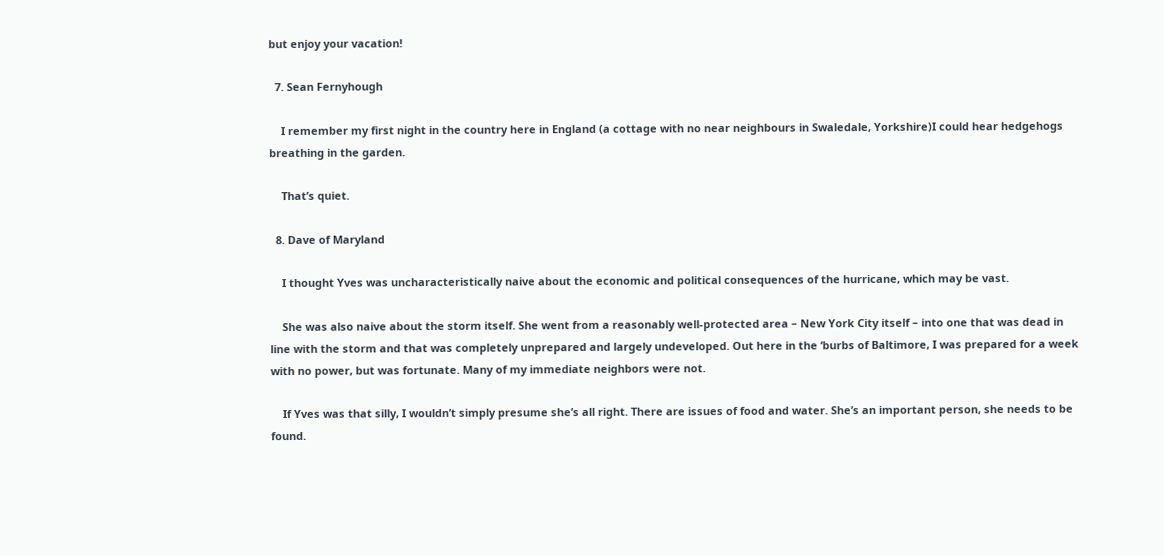but enjoy your vacation!

  7. Sean Fernyhough

    I remember my first night in the country here in England (a cottage with no near neighbours in Swaledale, Yorkshire)I could hear hedgehogs breathing in the garden.

    That’s quiet.

  8. Dave of Maryland

    I thought Yves was uncharacteristically naive about the economic and political consequences of the hurricane, which may be vast.

    She was also naive about the storm itself. She went from a reasonably well-protected area – New York City itself – into one that was dead in line with the storm and that was completely unprepared and largely undeveloped. Out here in the ‘burbs of Baltimore, I was prepared for a week with no power, but was fortunate. Many of my immediate neighbors were not.

    If Yves was that silly, I wouldn’t simply presume she’s all right. There are issues of food and water. She’s an important person, she needs to be found.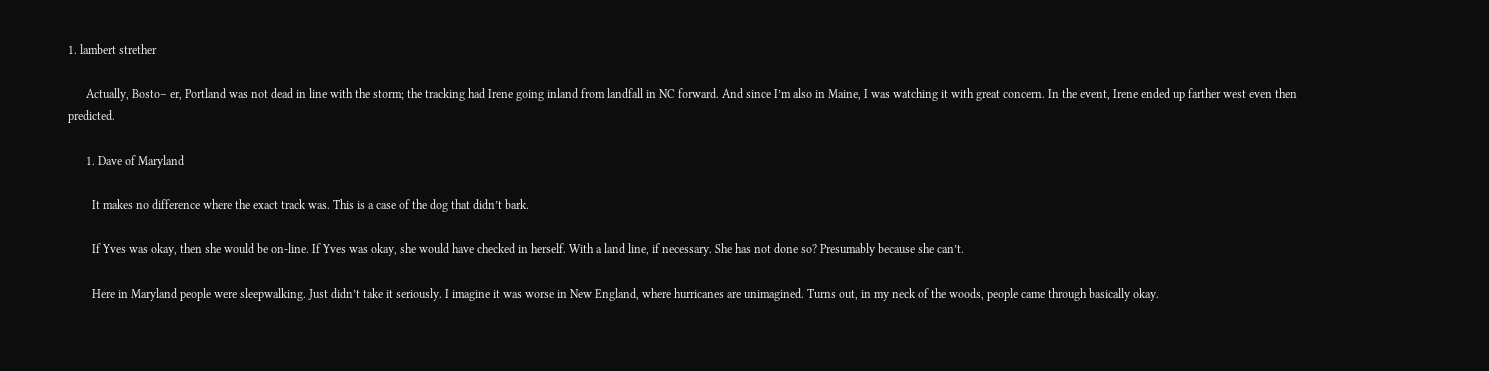1. lambert strether

      Actually, Bosto– er, Portland was not dead in line with the storm; the tracking had Irene going inland from landfall in NC forward. And since I’m also in Maine, I was watching it with great concern. In the event, Irene ended up farther west even then predicted.

      1. Dave of Maryland

        It makes no difference where the exact track was. This is a case of the dog that didn’t bark.

        If Yves was okay, then she would be on-line. If Yves was okay, she would have checked in herself. With a land line, if necessary. She has not done so? Presumably because she can’t.

        Here in Maryland people were sleepwalking. Just didn’t take it seriously. I imagine it was worse in New England, where hurricanes are unimagined. Turns out, in my neck of the woods, people came through basically okay.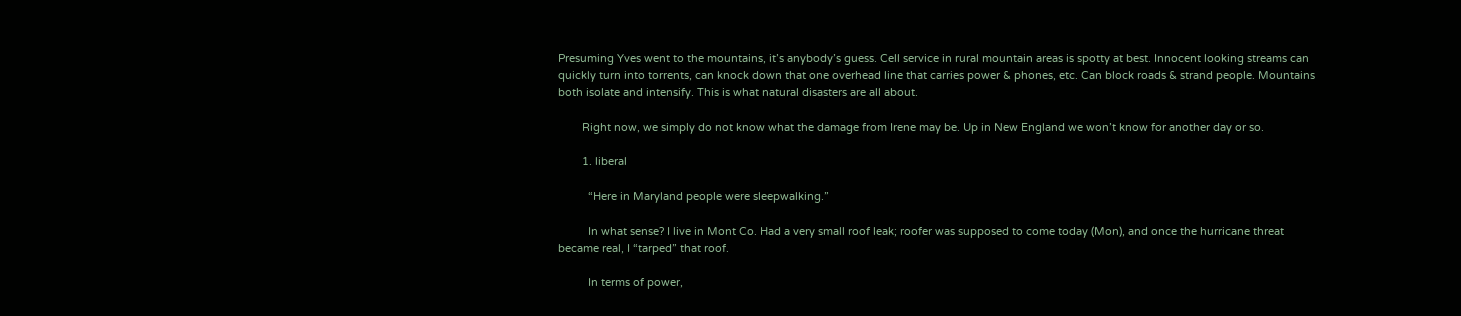Presuming Yves went to the mountains, it’s anybody’s guess. Cell service in rural mountain areas is spotty at best. Innocent looking streams can quickly turn into torrents, can knock down that one overhead line that carries power & phones, etc. Can block roads & strand people. Mountains both isolate and intensify. This is what natural disasters are all about.

        Right now, we simply do not know what the damage from Irene may be. Up in New England we won’t know for another day or so.

        1. liberal

          “Here in Maryland people were sleepwalking.”

          In what sense? I live in Mont Co. Had a very small roof leak; roofer was supposed to come today (Mon), and once the hurricane threat became real, I “tarped” that roof.

          In terms of power,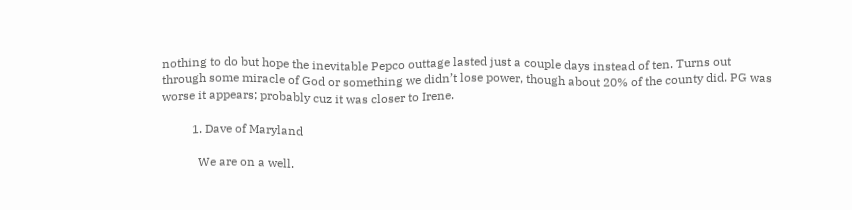nothing to do but hope the inevitable Pepco outtage lasted just a couple days instead of ten. Turns out through some miracle of God or something we didn’t lose power, though about 20% of the county did. PG was worse it appears; probably cuz it was closer to Irene.

          1. Dave of Maryland

            We are on a well.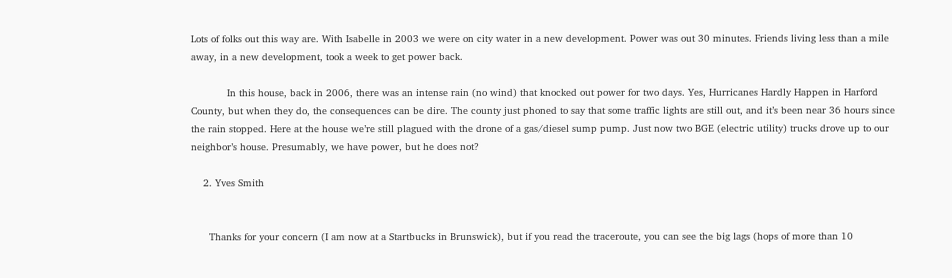Lots of folks out this way are. With Isabelle in 2003 we were on city water in a new development. Power was out 30 minutes. Friends living less than a mile away, in a new development, took a week to get power back.

            In this house, back in 2006, there was an intense rain (no wind) that knocked out power for two days. Yes, Hurricanes Hardly Happen in Harford County, but when they do, the consequences can be dire. The county just phoned to say that some traffic lights are still out, and it’s been near 36 hours since the rain stopped. Here at the house we’re still plagued with the drone of a gas/diesel sump pump. Just now two BGE (electric utility) trucks drove up to our neighbor’s house. Presumably, we have power, but he does not?

    2. Yves Smith


      Thanks for your concern (I am now at a Startbucks in Brunswick), but if you read the traceroute, you can see the big lags (hops of more than 10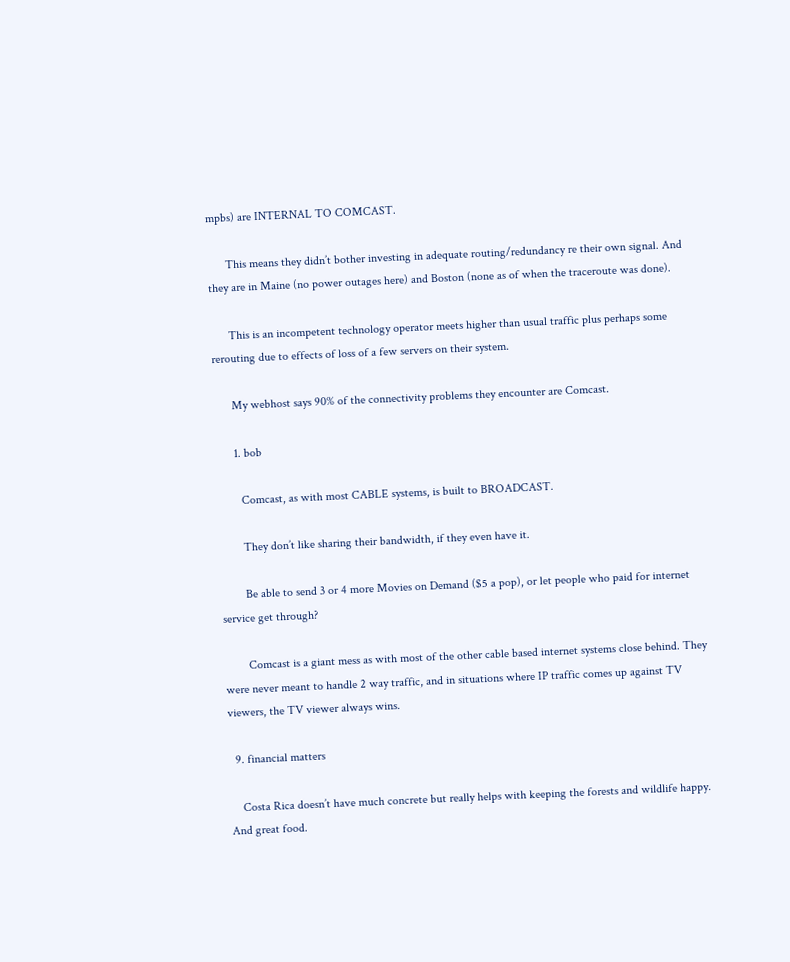mpbs) are INTERNAL TO COMCAST.

      This means they didn’t bother investing in adequate routing/redundancy re their own signal. And they are in Maine (no power outages here) and Boston (none as of when the traceroute was done).

      This is an incompetent technology operator meets higher than usual traffic plus perhaps some rerouting due to effects of loss of a few servers on their system.

      My webhost says 90% of the connectivity problems they encounter are Comcast.

      1. bob

        Comcast, as with most CABLE systems, is built to BROADCAST.

        They don’t like sharing their bandwidth, if they even have it.

        Be able to send 3 or 4 more Movies on Demand ($5 a pop), or let people who paid for internet service get through?

        Comcast is a giant mess as with most of the other cable based internet systems close behind. They were never meant to handle 2 way traffic, and in situations where IP traffic comes up against TV viewers, the TV viewer always wins.

  9. financial matters

    Costa Rica doesn’t have much concrete but really helps with keeping the forests and wildlife happy. And great food.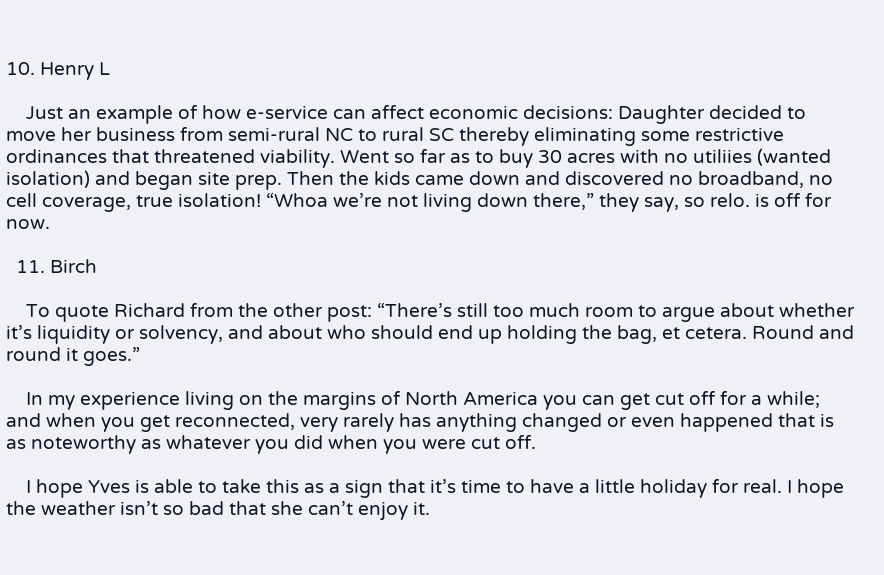10. Henry L

    Just an example of how e-service can affect economic decisions: Daughter decided to move her business from semi-rural NC to rural SC thereby eliminating some restrictive ordinances that threatened viability. Went so far as to buy 30 acres with no utiliies (wanted isolation) and began site prep. Then the kids came down and discovered no broadband, no cell coverage, true isolation! “Whoa we’re not living down there,” they say, so relo. is off for now.

  11. Birch

    To quote Richard from the other post: “There’s still too much room to argue about whether it’s liquidity or solvency, and about who should end up holding the bag, et cetera. Round and round it goes.”

    In my experience living on the margins of North America you can get cut off for a while; and when you get reconnected, very rarely has anything changed or even happened that is as noteworthy as whatever you did when you were cut off.

    I hope Yves is able to take this as a sign that it’s time to have a little holiday for real. I hope the weather isn’t so bad that she can’t enjoy it.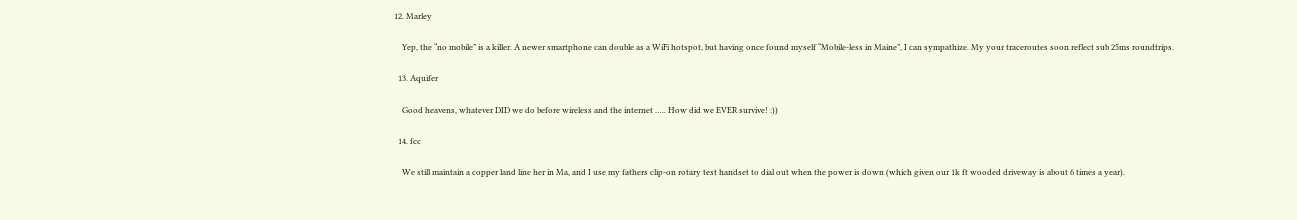12. Marley

    Yep, the “no mobile” is a killer. A newer smartphone can double as a WiFi hotspot, but having once found myself “Mobile-less in Maine”, I can sympathize. My your traceroutes soon reflect sub 25ms roundtrips.

  13. Aquifer

    Good heavens, whatever DID we do before wireless and the internet ….. How did we EVER survive! :))

  14. fcc

    We still maintain a copper land line her in Ma, and I use my fathers clip-on rotary test handset to dial out when the power is down (which given our 1k ft wooded driveway is about 6 times a year).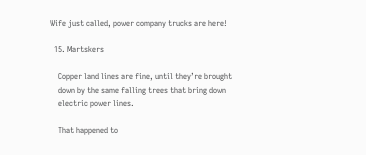Wife just called, power company trucks are here!

  15. Martskers

    Copper land lines are fine, until they’re brought
    down by the same falling trees that bring down
    electric power lines.

    That happened to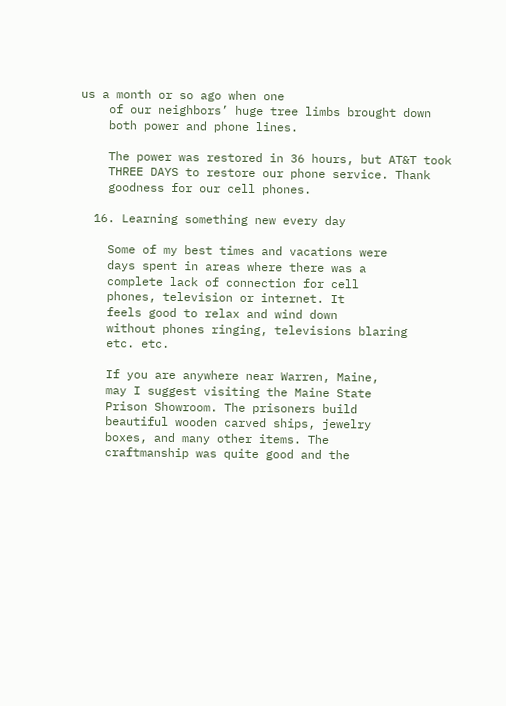us a month or so ago when one
    of our neighbors’ huge tree limbs brought down
    both power and phone lines.

    The power was restored in 36 hours, but AT&T took
    THREE DAYS to restore our phone service. Thank
    goodness for our cell phones.

  16. Learning something new every day

    Some of my best times and vacations were
    days spent in areas where there was a
    complete lack of connection for cell
    phones, television or internet. It
    feels good to relax and wind down
    without phones ringing, televisions blaring
    etc. etc.

    If you are anywhere near Warren, Maine,
    may I suggest visiting the Maine State
    Prison Showroom. The prisoners build
    beautiful wooden carved ships, jewelry
    boxes, and many other items. The
    craftmanship was quite good and the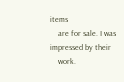items
    are for sale. I was impressed by their
    work.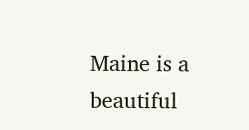Maine is a beautiful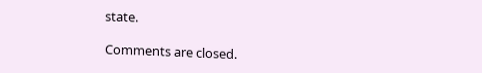state.

Comments are closed.